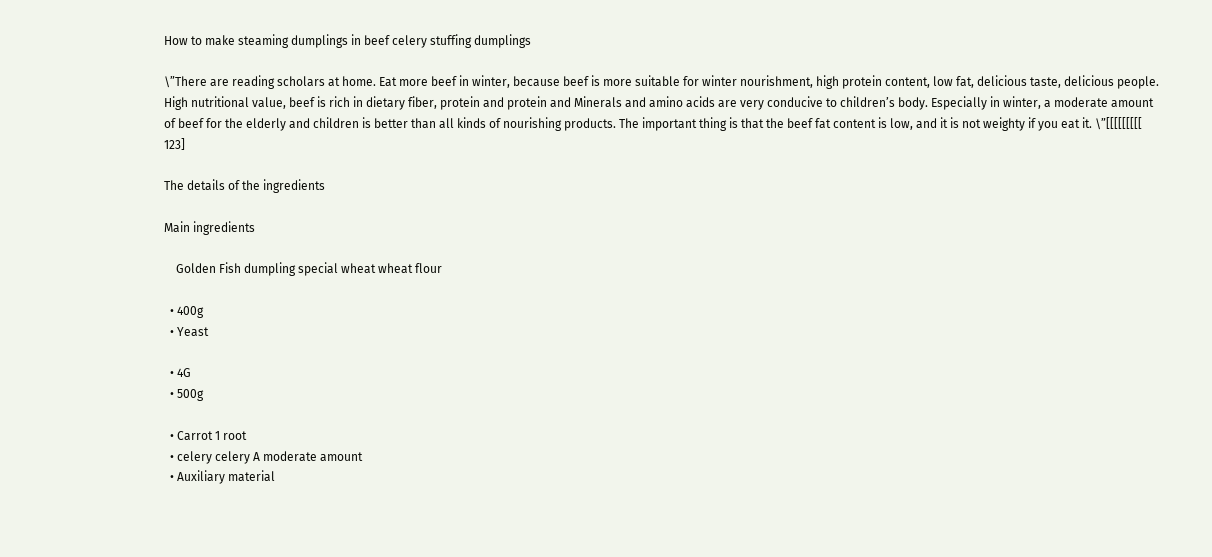How to make steaming dumplings in beef celery stuffing dumplings

\”There are reading scholars at home. Eat more beef in winter, because beef is more suitable for winter nourishment, high protein content, low fat, delicious taste, delicious people. High nutritional value, beef is rich in dietary fiber, protein and protein and Minerals and amino acids are very conducive to children’s body. Especially in winter, a moderate amount of beef for the elderly and children is better than all kinds of nourishing products. The important thing is that the beef fat content is low, and it is not weighty if you eat it. \”[[[[[[[[[ 123]

The details of the ingredients

Main ingredients

    Golden Fish dumpling special wheat wheat flour

  • 400g
  • Yeast

  • 4G
  • 500g

  • Carrot 1 root
  • celery celery A moderate amount
  • Auxiliary material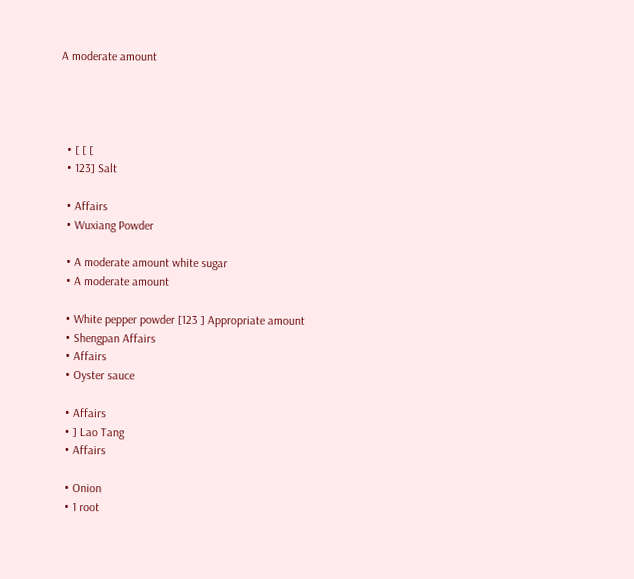A moderate amount




  • [ [ [
  • 123] Salt

  • Affairs
  • Wuxiang Powder

  • A moderate amount white sugar
  • A moderate amount

  • White pepper powder [123 ] Appropriate amount
  • Shengpan Affairs
  • Affairs
  • Oyster sauce

  • Affairs
  • ] Lao Tang
  • Affairs

  • Onion
  • 1 root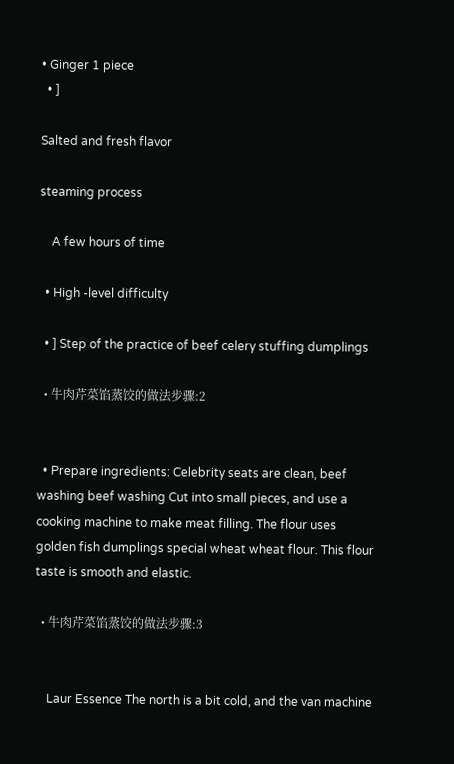• Ginger 1 piece
  • ]

Salted and fresh flavor

steaming process

    A few hours of time

  • High -level difficulty

  • ] Step of the practice of beef celery stuffing dumplings

  • 牛肉芹菜馅蒸饺的做法步骤:2


  • Prepare ingredients: Celebrity seats are clean, beef washing beef washing Cut into small pieces, and use a cooking machine to make meat filling. The flour uses golden fish dumplings special wheat wheat flour. This flour taste is smooth and elastic.

  • 牛肉芹菜馅蒸饺的做法步骤:3


    Laur Essence The north is a bit cold, and the van machine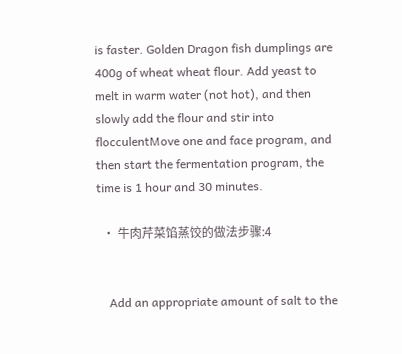is faster. Golden Dragon fish dumplings are 400g of wheat wheat flour. Add yeast to melt in warm water (not hot), and then slowly add the flour and stir into flocculentMove one and face program, and then start the fermentation program, the time is 1 hour and 30 minutes.

  • 牛肉芹菜馅蒸饺的做法步骤:4


    Add an appropriate amount of salt to the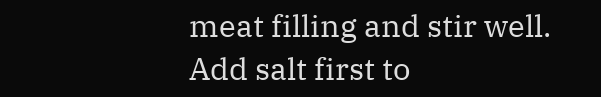meat filling and stir well. Add salt first to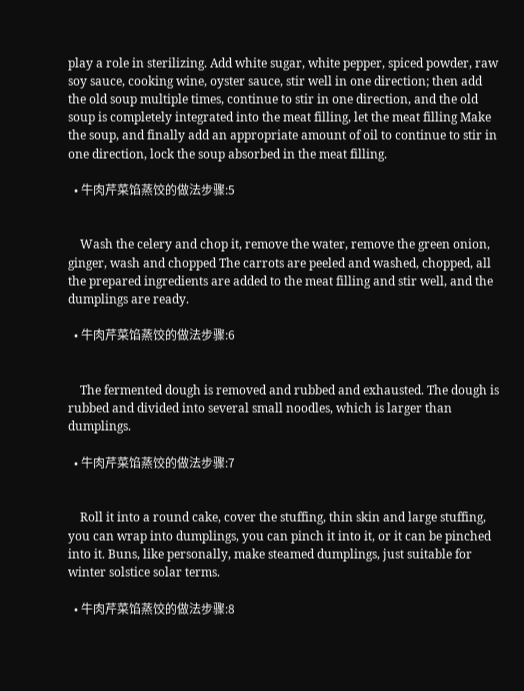play a role in sterilizing. Add white sugar, white pepper, spiced powder, raw soy sauce, cooking wine, oyster sauce, stir well in one direction; then add the old soup multiple times, continue to stir in one direction, and the old soup is completely integrated into the meat filling, let the meat filling Make the soup, and finally add an appropriate amount of oil to continue to stir in one direction, lock the soup absorbed in the meat filling.

  • 牛肉芹菜馅蒸饺的做法步骤:5


    Wash the celery and chop it, remove the water, remove the green onion, ginger, wash and chopped The carrots are peeled and washed, chopped, all the prepared ingredients are added to the meat filling and stir well, and the dumplings are ready.

  • 牛肉芹菜馅蒸饺的做法步骤:6


    The fermented dough is removed and rubbed and exhausted. The dough is rubbed and divided into several small noodles, which is larger than dumplings.

  • 牛肉芹菜馅蒸饺的做法步骤:7


    Roll it into a round cake, cover the stuffing, thin skin and large stuffing, you can wrap into dumplings, you can pinch it into it, or it can be pinched into it. Buns, like personally, make steamed dumplings, just suitable for winter solstice solar terms.

  • 牛肉芹菜馅蒸饺的做法步骤:8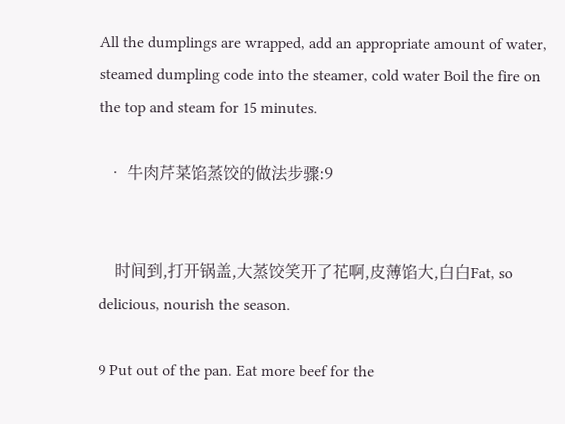All the dumplings are wrapped, add an appropriate amount of water, steamed dumpling code into the steamer, cold water Boil the fire on the top and steam for 15 minutes.

  • 牛肉芹菜馅蒸饺的做法步骤:9


    时间到,打开锅盖,大蒸饺笑开了花啊,皮薄馅大,白白Fat, so delicious, nourish the season.

9 Put out of the pan. Eat more beef for the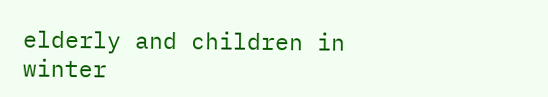elderly and children in winter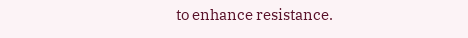to enhance resistance.